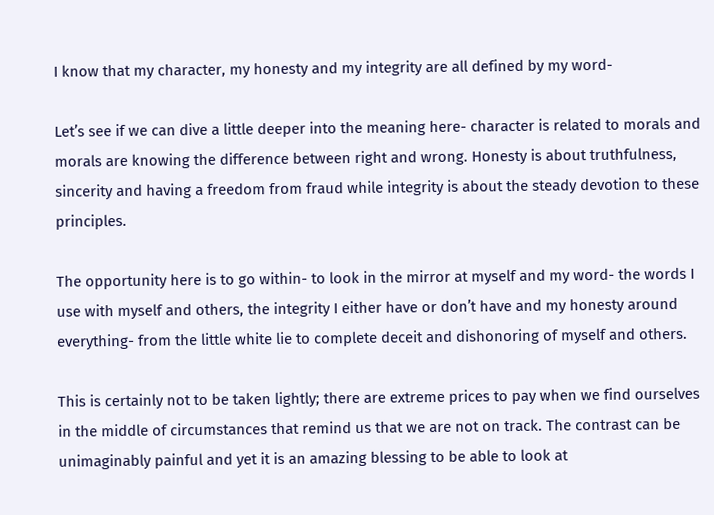I know that my character, my honesty and my integrity are all defined by my word-

Let’s see if we can dive a little deeper into the meaning here- character is related to morals and morals are knowing the difference between right and wrong. Honesty is about truthfulness, sincerity and having a freedom from fraud while integrity is about the steady devotion to these principles.

The opportunity here is to go within- to look in the mirror at myself and my word- the words I use with myself and others, the integrity I either have or don’t have and my honesty around everything- from the little white lie to complete deceit and dishonoring of myself and others.

This is certainly not to be taken lightly; there are extreme prices to pay when we find ourselves in the middle of circumstances that remind us that we are not on track. The contrast can be unimaginably painful and yet it is an amazing blessing to be able to look at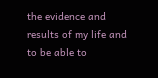the evidence and results of my life and to be able to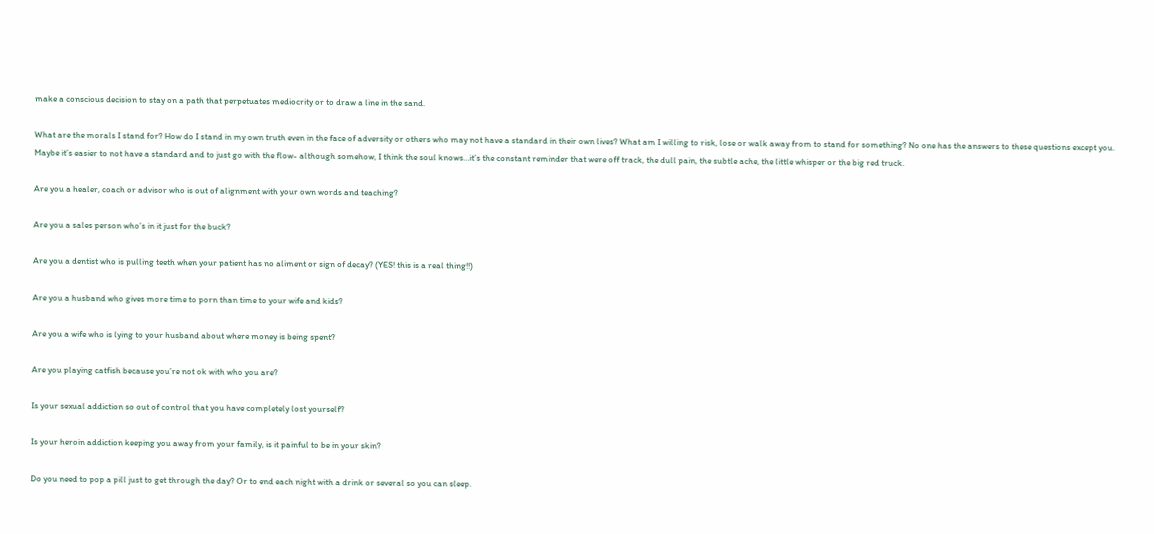make a conscious decision to stay on a path that perpetuates mediocrity or to draw a line in the sand.

What are the morals I stand for? How do I stand in my own truth even in the face of adversity or others who may not have a standard in their own lives? What am I willing to risk, lose or walk away from to stand for something? No one has the answers to these questions except you. Maybe it’s easier to not have a standard and to just go with the flow- although somehow, I think the soul knows…it’s the constant reminder that were off track, the dull pain, the subtle ache, the little whisper or the big red truck.

Are you a healer, coach or advisor who is out of alignment with your own words and teaching?

Are you a sales person who’s in it just for the buck?

Are you a dentist who is pulling teeth when your patient has no aliment or sign of decay? (YES! this is a real thing!!)

Are you a husband who gives more time to porn than time to your wife and kids?

Are you a wife who is lying to your husband about where money is being spent?

Are you playing catfish because you’re not ok with who you are?

Is your sexual addiction so out of control that you have completely lost yourself?

Is your heroin addiction keeping you away from your family, is it painful to be in your skin?

Do you need to pop a pill just to get through the day? Or to end each night with a drink or several so you can sleep.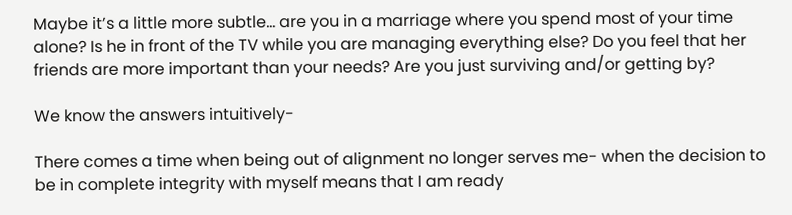Maybe it’s a little more subtle… are you in a marriage where you spend most of your time alone? Is he in front of the TV while you are managing everything else? Do you feel that her friends are more important than your needs? Are you just surviving and/or getting by?

We know the answers intuitively-

There comes a time when being out of alignment no longer serves me- when the decision to be in complete integrity with myself means that I am ready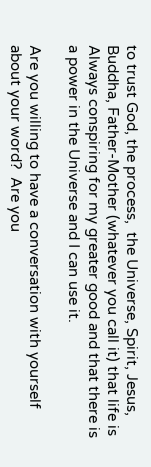to trust God, the process,  the Universe, Spirit, Jesus, Buddha, Father-Mother (whatever you call it) that life is Always conspiring for my greater good and that there is a power in the Universe and I can use it.

Are you willing to have a conversation with yourself about your word?  Are you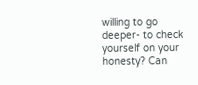willing to go deeper- to check yourself on your honesty? Can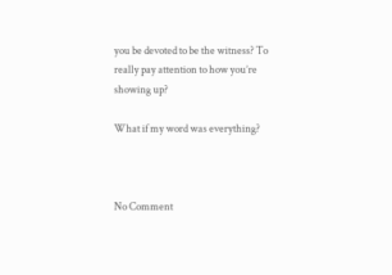you be devoted to be the witness? To really pay attention to how you’re showing up?

What if my word was everything?



No Comment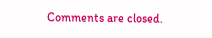Comments are closed.